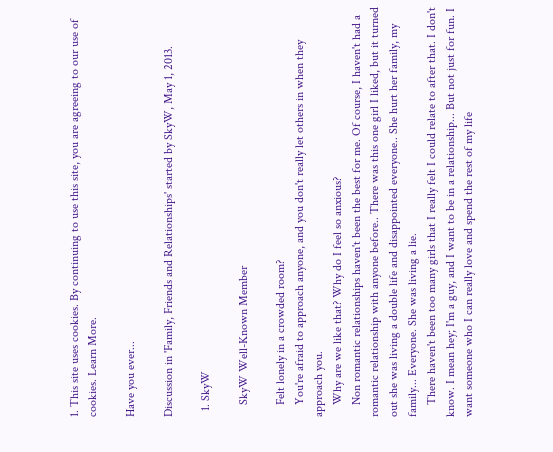1. This site uses cookies. By continuing to use this site, you are agreeing to our use of cookies. Learn More.

Have you ever...

Discussion in 'Family, Friends and Relationships' started by SkyW, May 1, 2013.

  1. SkyW

    SkyW Well-Known Member

    Felt lonely in a crowded room?
    You're afraid to approach anyone, and you don't really let others in when they approach you.
    Why are we like that? Why do I feel so anxious?
    Non romantic relationships haven't been the best for me. Of course, I haven't had a romantic relationship with anyone before.. There was this one girl I liked, but it turned out she was living a double life and disappointed everyone.. She hurt her family, my family... Everyone. She was living a lie.
    There haven't been too many girls that I really felt I could relate to after that. I don't know. I mean hey; I'm a guy, and I want to be in a relationship... But not just for fun. I want someone who I can really love and spend the rest of my life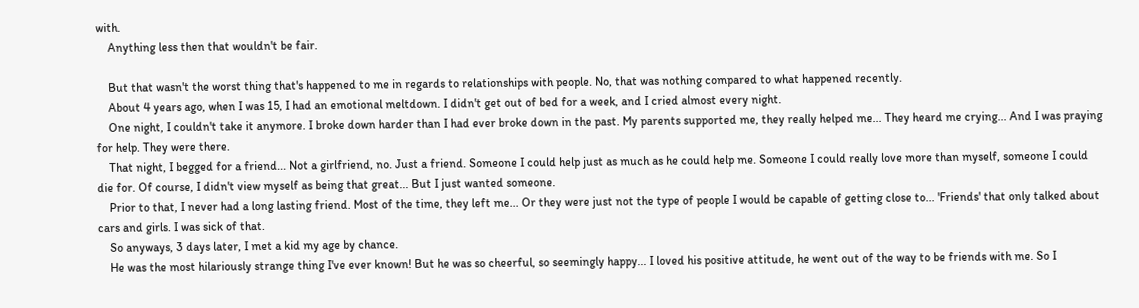with.
    Anything less then that wouldn't be fair.

    But that wasn't the worst thing that's happened to me in regards to relationships with people. No, that was nothing compared to what happened recently.
    About 4 years ago, when I was 15, I had an emotional meltdown. I didn't get out of bed for a week, and I cried almost every night.
    One night, I couldn't take it anymore. I broke down harder than I had ever broke down in the past. My parents supported me, they really helped me... They heard me crying... And I was praying for help. They were there.
    That night, I begged for a friend... Not a girlfriend, no. Just a friend. Someone I could help just as much as he could help me. Someone I could really love more than myself, someone I could die for. Of course, I didn't view myself as being that great... But I just wanted someone.
    Prior to that, I never had a long lasting friend. Most of the time, they left me... Or they were just not the type of people I would be capable of getting close to... 'Friends' that only talked about cars and girls. I was sick of that.
    So anyways, 3 days later, I met a kid my age by chance.
    He was the most hilariously strange thing I've ever known! But he was so cheerful, so seemingly happy... I loved his positive attitude, he went out of the way to be friends with me. So I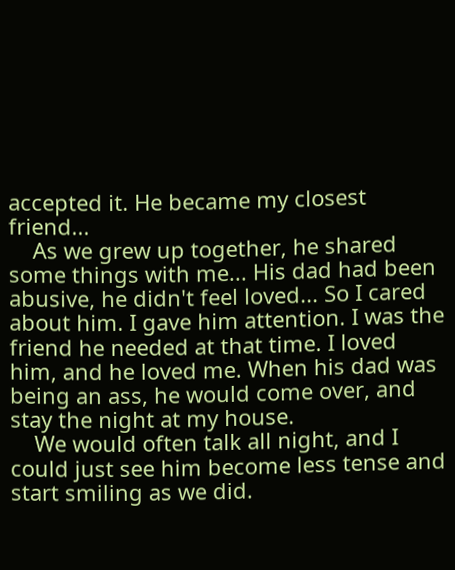accepted it. He became my closest friend...
    As we grew up together, he shared some things with me... His dad had been abusive, he didn't feel loved... So I cared about him. I gave him attention. I was the friend he needed at that time. I loved him, and he loved me. When his dad was being an ass, he would come over, and stay the night at my house.
    We would often talk all night, and I could just see him become less tense and start smiling as we did.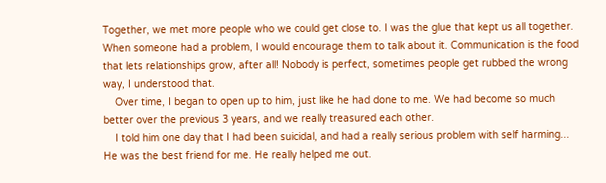Together, we met more people who we could get close to. I was the glue that kept us all together. When someone had a problem, I would encourage them to talk about it. Communication is the food that lets relationships grow, after all! Nobody is perfect, sometimes people get rubbed the wrong way, I understood that.
    Over time, I began to open up to him, just like he had done to me. We had become so much better over the previous 3 years, and we really treasured each other.
    I told him one day that I had been suicidal, and had a really serious problem with self harming... He was the best friend for me. He really helped me out.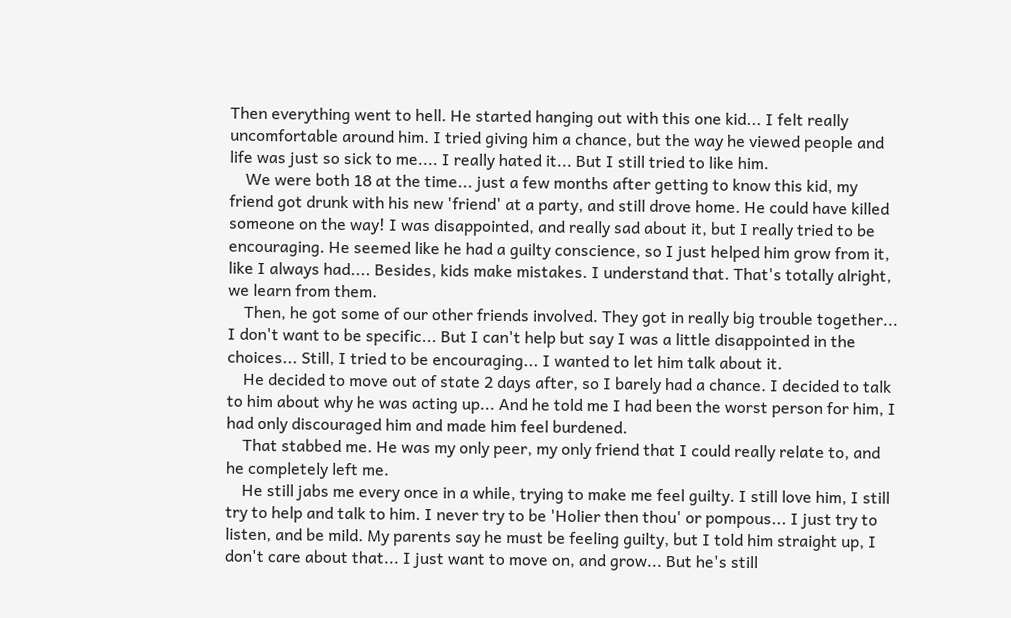Then everything went to hell. He started hanging out with this one kid... I felt really uncomfortable around him. I tried giving him a chance, but the way he viewed people and life was just so sick to me.... I really hated it... But I still tried to like him.
    We were both 18 at the time... just a few months after getting to know this kid, my friend got drunk with his new 'friend' at a party, and still drove home. He could have killed someone on the way! I was disappointed, and really sad about it, but I really tried to be encouraging. He seemed like he had a guilty conscience, so I just helped him grow from it, like I always had.... Besides, kids make mistakes. I understand that. That's totally alright, we learn from them.
    Then, he got some of our other friends involved. They got in really big trouble together... I don't want to be specific... But I can't help but say I was a little disappointed in the choices... Still, I tried to be encouraging... I wanted to let him talk about it.
    He decided to move out of state 2 days after, so I barely had a chance. I decided to talk to him about why he was acting up... And he told me I had been the worst person for him, I had only discouraged him and made him feel burdened.
    That stabbed me. He was my only peer, my only friend that I could really relate to, and he completely left me.
    He still jabs me every once in a while, trying to make me feel guilty. I still love him, I still try to help and talk to him. I never try to be 'Holier then thou' or pompous... I just try to listen, and be mild. My parents say he must be feeling guilty, but I told him straight up, I don't care about that... I just want to move on, and grow... But he's still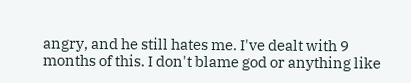angry, and he still hates me. I've dealt with 9 months of this. I don't blame god or anything like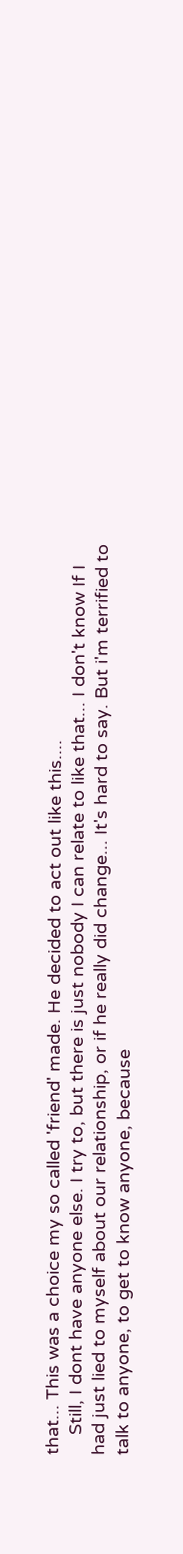that... This was a choice my so called 'friend' made. He decided to act out like this....
    Still, I dont have anyone else. I try to, but there is just nobody I can relate to like that... I don't know If I had just lied to myself about our relationship, or if he really did change... It's hard to say. But i'm terrified to talk to anyone, to get to know anyone, because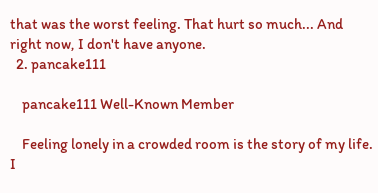that was the worst feeling. That hurt so much... And right now, I don't have anyone.
  2. pancake111

    pancake111 Well-Known Member

    Feeling lonely in a crowded room is the story of my life. I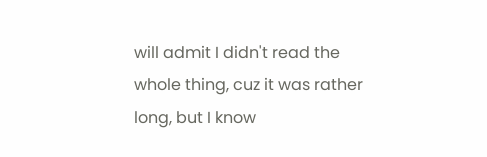will admit I didn't read the whole thing, cuz it was rather long, but I know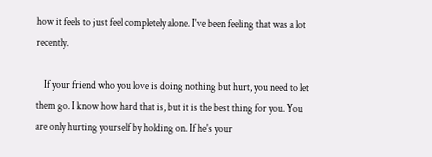how it feels to just feel completely alone. I've been feeling that was a lot recently.

    If your friend who you love is doing nothing but hurt, you need to let them go. I know how hard that is, but it is the best thing for you. You are only hurting yourself by holding on. If he's your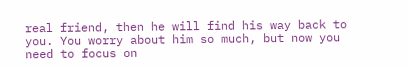real friend, then he will find his way back to you. You worry about him so much, but now you need to focus on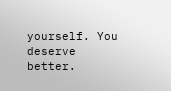yourself. You deserve better.